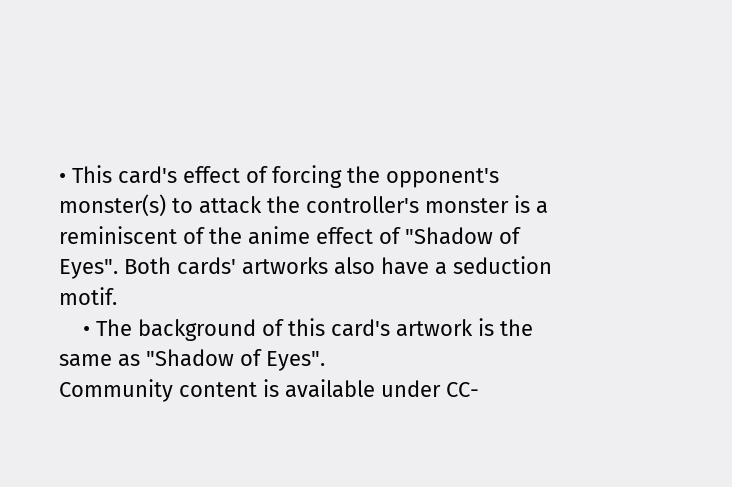• This card's effect of forcing the opponent's monster(s) to attack the controller's monster is a reminiscent of the anime effect of "Shadow of Eyes". Both cards' artworks also have a seduction motif.
    • The background of this card's artwork is the same as "Shadow of Eyes".
Community content is available under CC-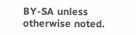BY-SA unless otherwise noted.